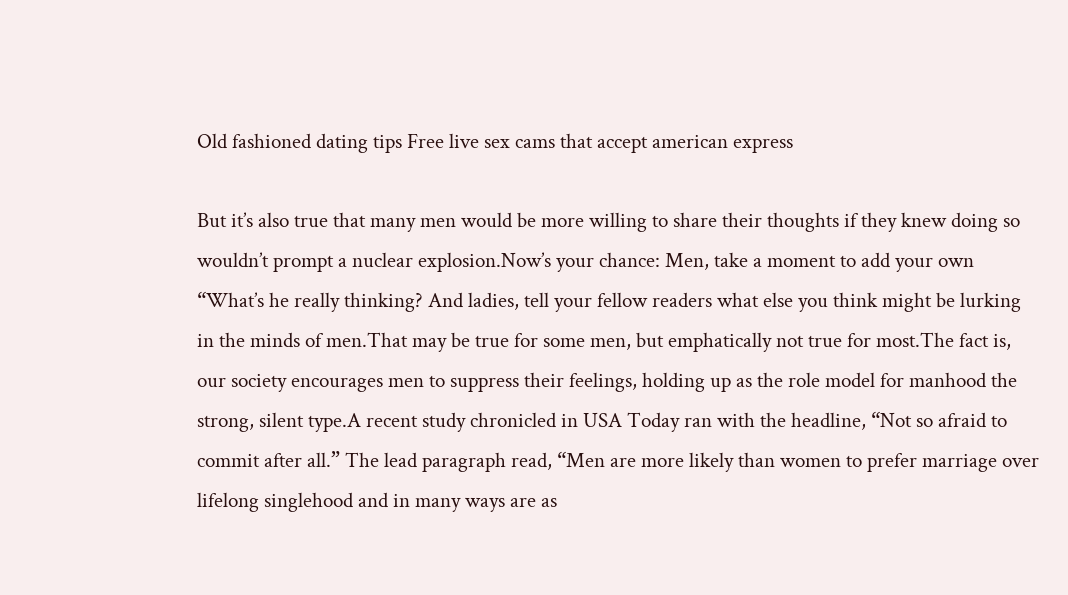Old fashioned dating tips Free live sex cams that accept american express

But it’s also true that many men would be more willing to share their thoughts if they knew doing so wouldn’t prompt a nuclear explosion.Now’s your chance: Men, take a moment to add your own “What’s he really thinking? And ladies, tell your fellow readers what else you think might be lurking in the minds of men.That may be true for some men, but emphatically not true for most.The fact is, our society encourages men to suppress their feelings, holding up as the role model for manhood the strong, silent type.A recent study chronicled in USA Today ran with the headline, “Not so afraid to commit after all.” The lead paragraph read, “Men are more likely than women to prefer marriage over lifelong singlehood and in many ways are as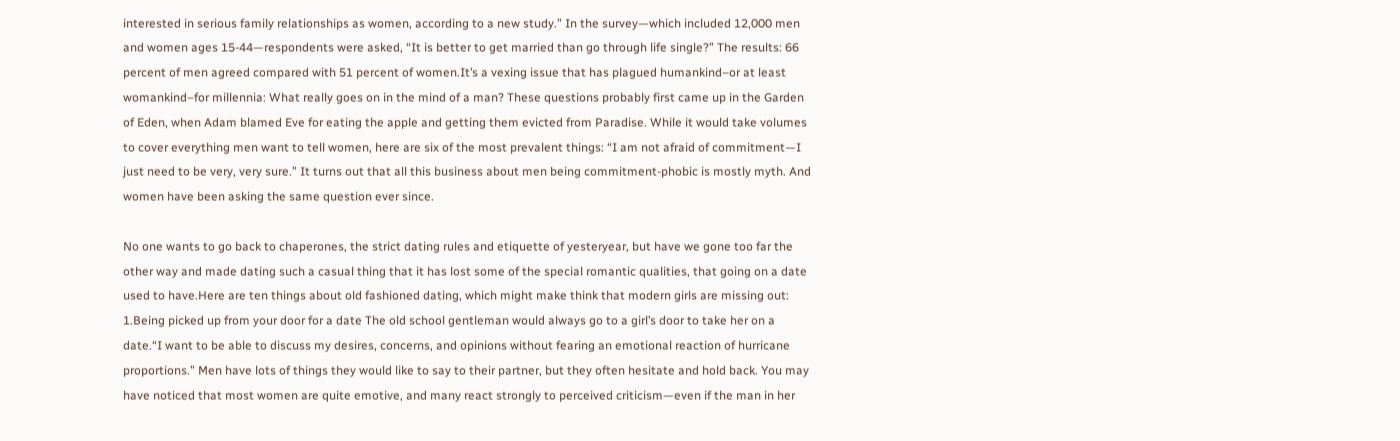interested in serious family relationships as women, according to a new study.” In the survey—which included 12,000 men and women ages 15-44—respondents were asked, “It is better to get married than go through life single?” The results: 66 percent of men agreed compared with 51 percent of women.It’s a vexing issue that has plagued humankind–or at least womankind–for millennia: What really goes on in the mind of a man? These questions probably first came up in the Garden of Eden, when Adam blamed Eve for eating the apple and getting them evicted from Paradise. While it would take volumes to cover everything men want to tell women, here are six of the most prevalent things: “I am not afraid of commitment—I just need to be very, very sure.” It turns out that all this business about men being commitment-phobic is mostly myth. And women have been asking the same question ever since.

No one wants to go back to chaperones, the strict dating rules and etiquette of yesteryear, but have we gone too far the other way and made dating such a casual thing that it has lost some of the special romantic qualities, that going on a date used to have.Here are ten things about old fashioned dating, which might make think that modern girls are missing out: 1.Being picked up from your door for a date The old school gentleman would always go to a girl’s door to take her on a date.“I want to be able to discuss my desires, concerns, and opinions without fearing an emotional reaction of hurricane proportions.” Men have lots of things they would like to say to their partner, but they often hesitate and hold back. You may have noticed that most women are quite emotive, and many react strongly to perceived criticism—even if the man in her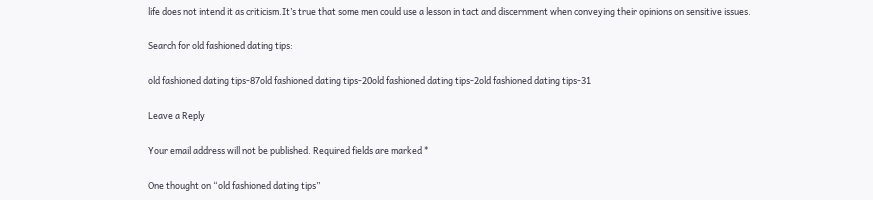life does not intend it as criticism.It’s true that some men could use a lesson in tact and discernment when conveying their opinions on sensitive issues.

Search for old fashioned dating tips:

old fashioned dating tips-87old fashioned dating tips-20old fashioned dating tips-2old fashioned dating tips-31

Leave a Reply

Your email address will not be published. Required fields are marked *

One thought on “old fashioned dating tips”